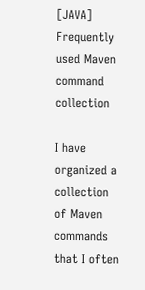[JAVA] Frequently used Maven command collection

I have organized a collection of Maven commands that I often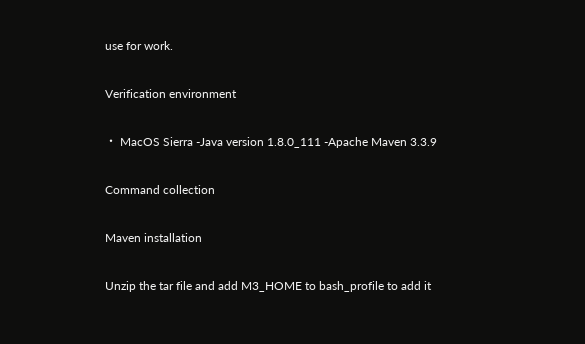use for work.

Verification environment

・ MacOS Sierra -Java version 1.8.0_111 -Apache Maven 3.3.9

Command collection

Maven installation

Unzip the tar file and add M3_HOME to bash_profile to add it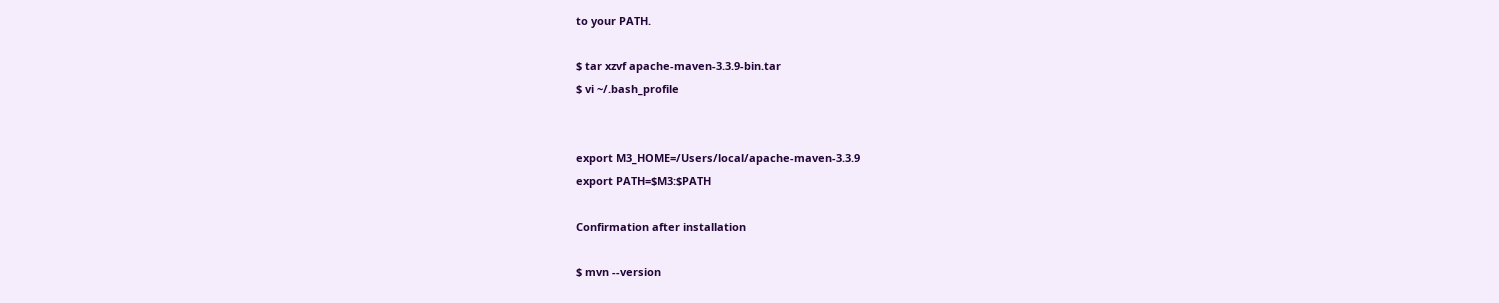to your PATH.

$ tar xzvf apache-maven-3.3.9-bin.tar
$ vi ~/.bash_profile


export M3_HOME=/Users/local/apache-maven-3.3.9
export PATH=$M3:$PATH

Confirmation after installation

$ mvn --version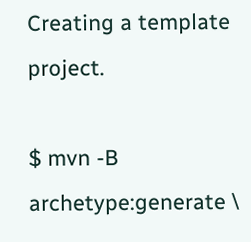Creating a template project.

$ mvn -B archetype:generate \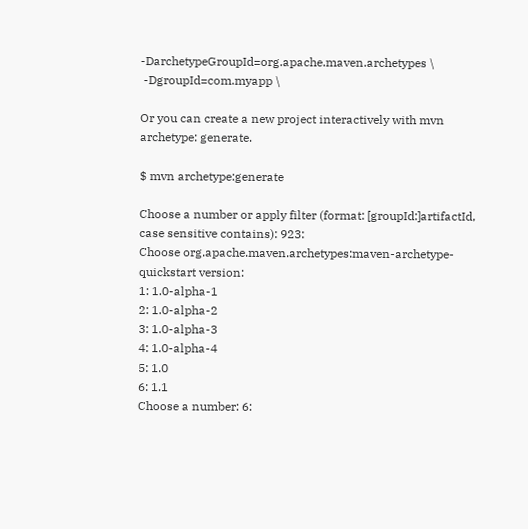-DarchetypeGroupId=org.apache.maven.archetypes \
 -DgroupId=com.myapp \

Or you can create a new project interactively with mvn archetype: generate.

$ mvn archetype:generate

Choose a number or apply filter (format: [groupId:]artifactId, case sensitive contains): 923:
Choose org.apache.maven.archetypes:maven-archetype-quickstart version:
1: 1.0-alpha-1
2: 1.0-alpha-2
3: 1.0-alpha-3
4: 1.0-alpha-4
5: 1.0
6: 1.1
Choose a number: 6: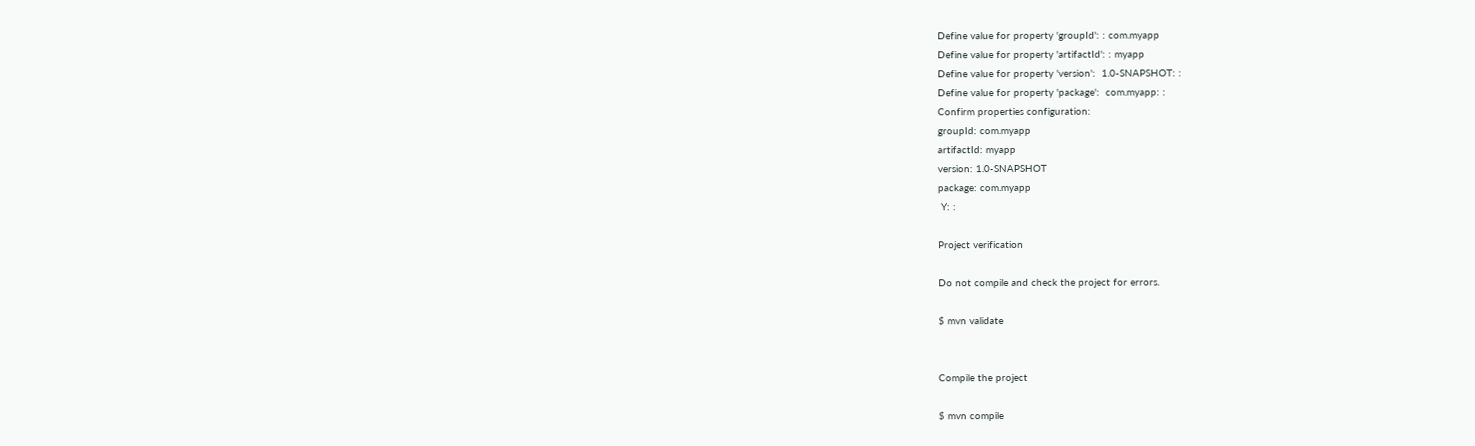Define value for property 'groupId': : com.myapp
Define value for property 'artifactId': : myapp
Define value for property 'version':  1.0-SNAPSHOT: :
Define value for property 'package':  com.myapp: :
Confirm properties configuration:
groupId: com.myapp
artifactId: myapp
version: 1.0-SNAPSHOT
package: com.myapp
 Y: :

Project verification

Do not compile and check the project for errors.

$ mvn validate


Compile the project

$ mvn compile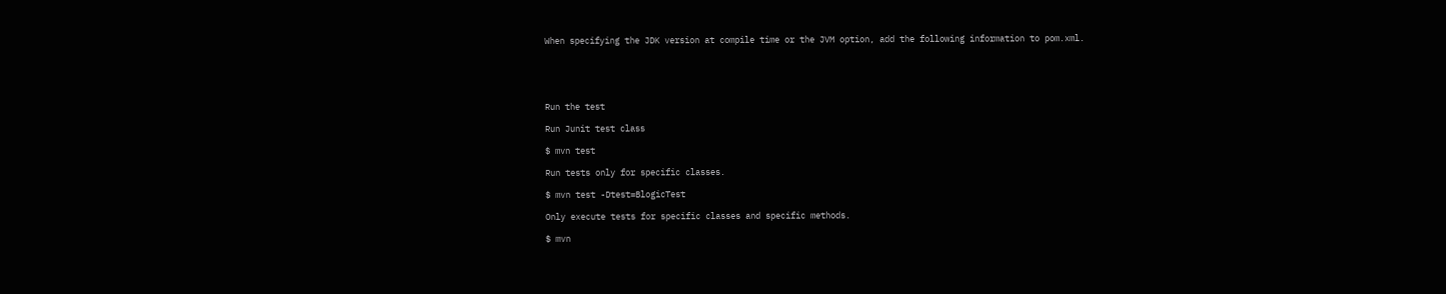When specifying the JDK version at compile time or the JVM option, add the following information to pom.xml.





Run the test

Run Junit test class

$ mvn test

Run tests only for specific classes.

$ mvn test -Dtest=BlogicTest

Only execute tests for specific classes and specific methods.

$ mvn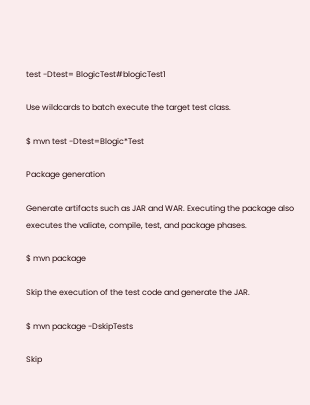test -Dtest= BlogicTest#blogicTest1

Use wildcards to batch execute the target test class.

$ mvn test -Dtest=Blogic*Test

Package generation

Generate artifacts such as JAR and WAR. Executing the package also executes the valiate, compile, test, and package phases.

$ mvn package

Skip the execution of the test code and generate the JAR.

$ mvn package -DskipTests

Skip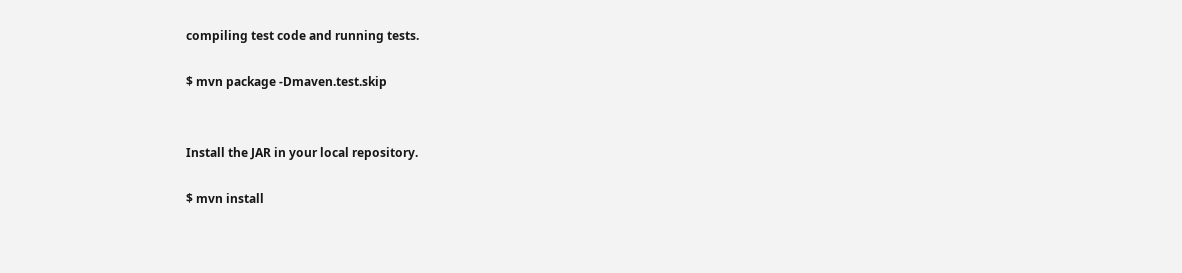compiling test code and running tests.

$ mvn package -Dmaven.test.skip


Install the JAR in your local repository.

$ mvn install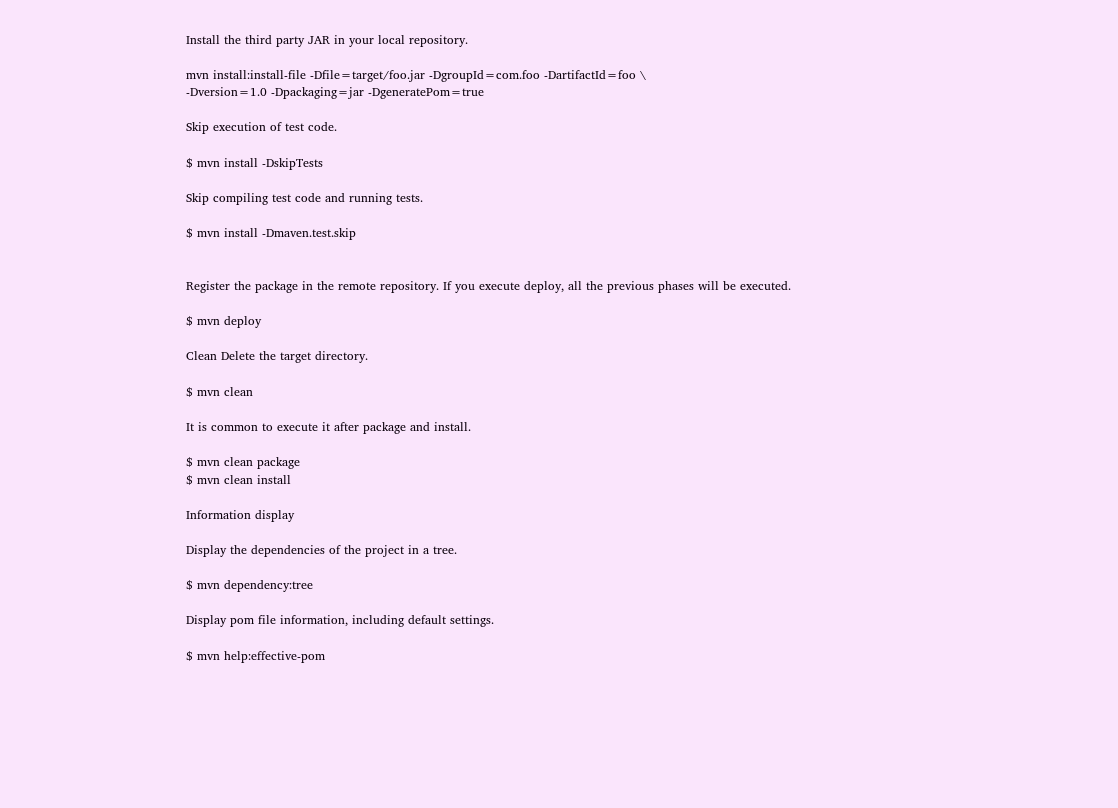Install the third party JAR in your local repository.

mvn install:install-file -Dfile=target/foo.jar -DgroupId=com.foo -DartifactId=foo \
-Dversion=1.0 -Dpackaging=jar -DgeneratePom=true

Skip execution of test code.

$ mvn install -DskipTests

Skip compiling test code and running tests.

$ mvn install -Dmaven.test.skip


Register the package in the remote repository. If you execute deploy, all the previous phases will be executed.

$ mvn deploy

Clean Delete the target directory.

$ mvn clean

It is common to execute it after package and install.

$ mvn clean package
$ mvn clean install

Information display

Display the dependencies of the project in a tree.

$ mvn dependency:tree

Display pom file information, including default settings.

$ mvn help:effective-pom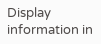Display information in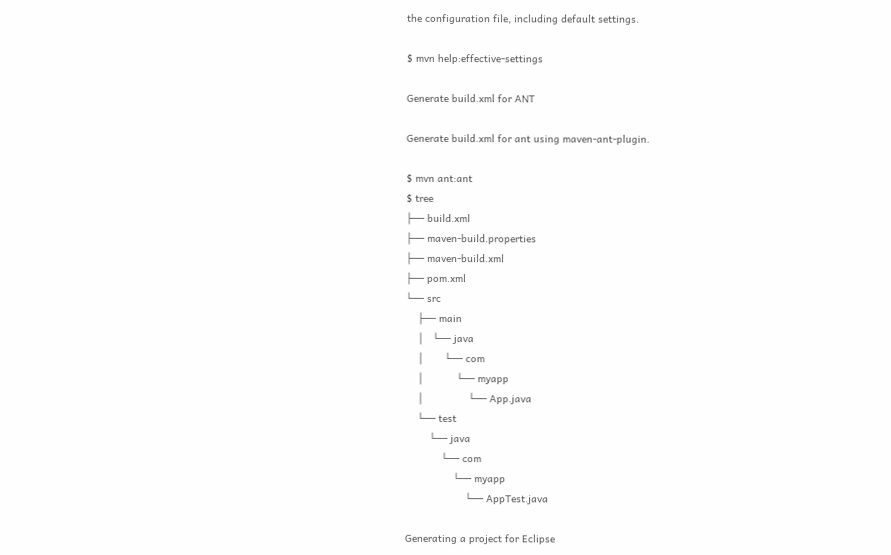the configuration file, including default settings.

$ mvn help:effective-settings

Generate build.xml for ANT

Generate build.xml for ant using maven-ant-plugin.

$ mvn ant:ant
$ tree
├── build.xml
├── maven-build.properties
├── maven-build.xml
├── pom.xml
└── src
    ├── main
    │   └── java
    │       └── com
    │           └── myapp
    │               └── App.java
    └── test
        └── java
            └── com
                └── myapp
                    └── AppTest.java

Generating a project for Eclipse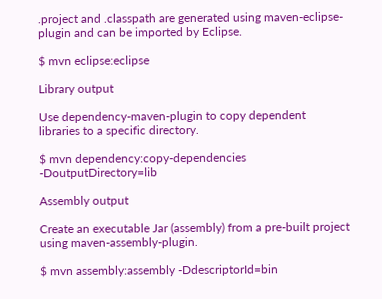.project and .classpath are generated using maven-eclipse-plugin and can be imported by Eclipse.

$ mvn eclipse:eclipse

Library output

Use dependency-maven-plugin to copy dependent libraries to a specific directory.

$ mvn dependency:copy-dependencies -DoutputDirectory=lib

Assembly output

Create an executable Jar (assembly) from a pre-built project using maven-assembly-plugin.

$ mvn assembly:assembly -DdescriptorId=bin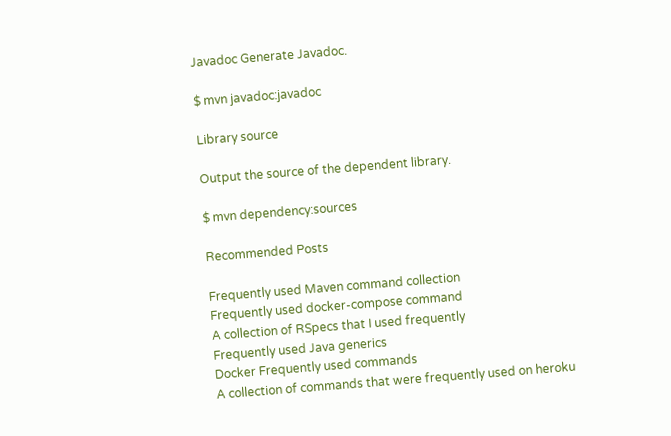Javadoc Generate Javadoc.

$ mvn javadoc:javadoc

Library source

Output the source of the dependent library.

$ mvn dependency:sources

Recommended Posts

Frequently used Maven command collection
Frequently used docker-compose command
A collection of RSpecs that I used frequently
Frequently used Java generics
Docker Frequently used commands
A collection of commands that were frequently used on heroku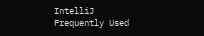IntelliJ Frequently Used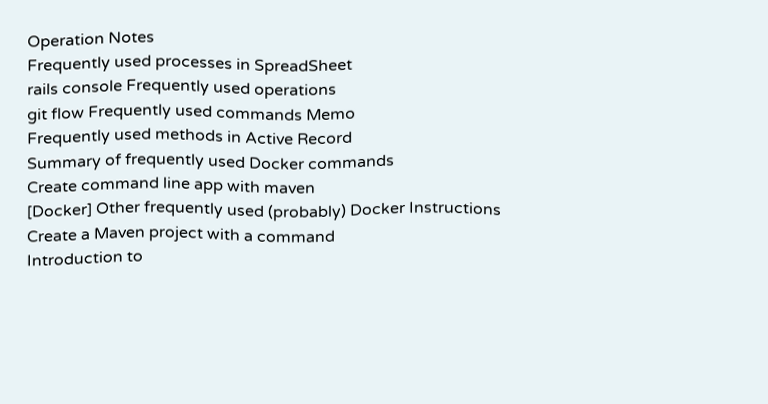Operation Notes
Frequently used processes in SpreadSheet
rails console Frequently used operations
git flow Frequently used commands Memo
Frequently used methods in Active Record
Summary of frequently used Docker commands
Create command line app with maven
[Docker] Other frequently used (probably) Docker Instructions
Create a Maven project with a command
Introduction to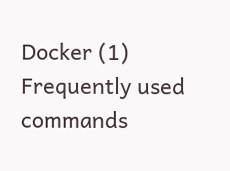Docker (1) Frequently used commands